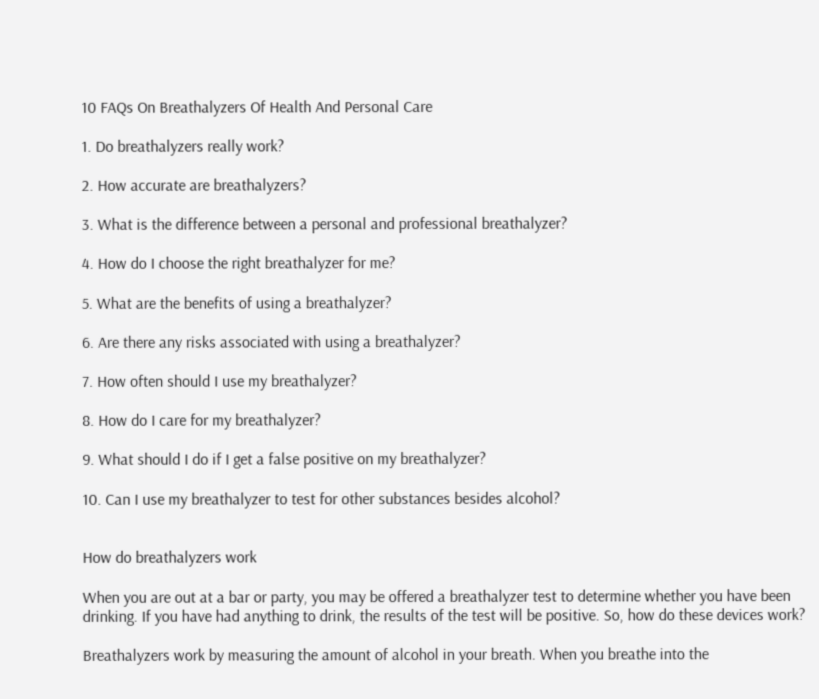10 FAQs On Breathalyzers Of Health And Personal Care

1. Do breathalyzers really work?

2. How accurate are breathalyzers?

3. What is the difference between a personal and professional breathalyzer?

4. How do I choose the right breathalyzer for me?

5. What are the benefits of using a breathalyzer?

6. Are there any risks associated with using a breathalyzer?

7. How often should I use my breathalyzer?

8. How do I care for my breathalyzer?

9. What should I do if I get a false positive on my breathalyzer?

10. Can I use my breathalyzer to test for other substances besides alcohol?


How do breathalyzers work

When you are out at a bar or party, you may be offered a breathalyzer test to determine whether you have been drinking. If you have had anything to drink, the results of the test will be positive. So, how do these devices work?

Breathalyzers work by measuring the amount of alcohol in your breath. When you breathe into the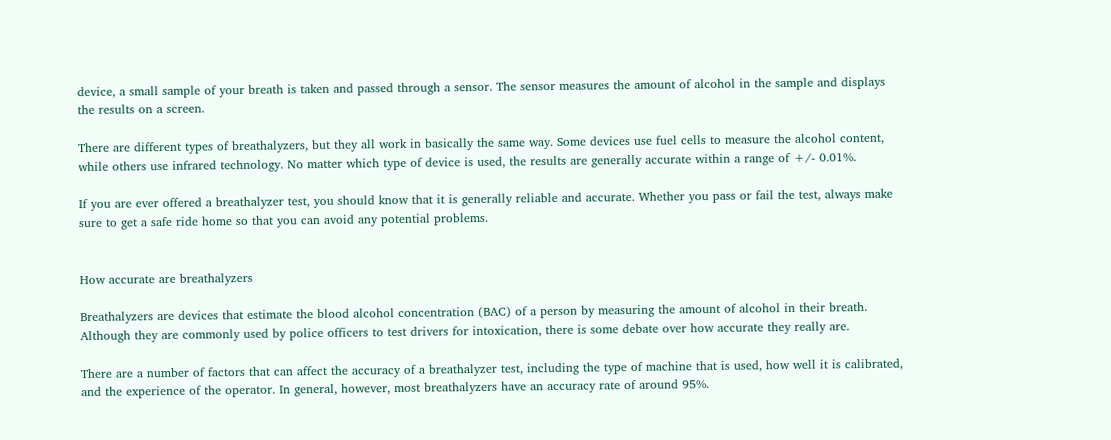device, a small sample of your breath is taken and passed through a sensor. The sensor measures the amount of alcohol in the sample and displays the results on a screen.

There are different types of breathalyzers, but they all work in basically the same way. Some devices use fuel cells to measure the alcohol content, while others use infrared technology. No matter which type of device is used, the results are generally accurate within a range of +/- 0.01%.

If you are ever offered a breathalyzer test, you should know that it is generally reliable and accurate. Whether you pass or fail the test, always make sure to get a safe ride home so that you can avoid any potential problems.


How accurate are breathalyzers

Breathalyzers are devices that estimate the blood alcohol concentration (BAC) of a person by measuring the amount of alcohol in their breath. Although they are commonly used by police officers to test drivers for intoxication, there is some debate over how accurate they really are.

There are a number of factors that can affect the accuracy of a breathalyzer test, including the type of machine that is used, how well it is calibrated, and the experience of the operator. In general, however, most breathalyzers have an accuracy rate of around 95%.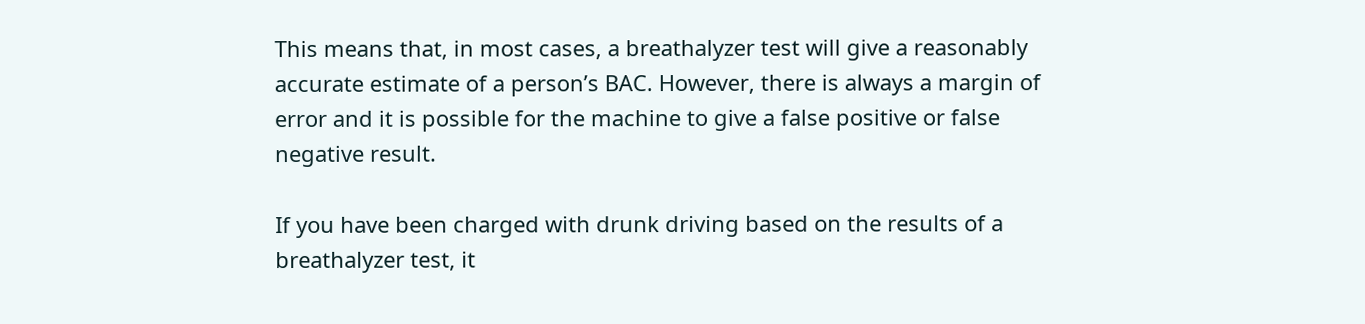This means that, in most cases, a breathalyzer test will give a reasonably accurate estimate of a person’s BAC. However, there is always a margin of error and it is possible for the machine to give a false positive or false negative result.

If you have been charged with drunk driving based on the results of a breathalyzer test, it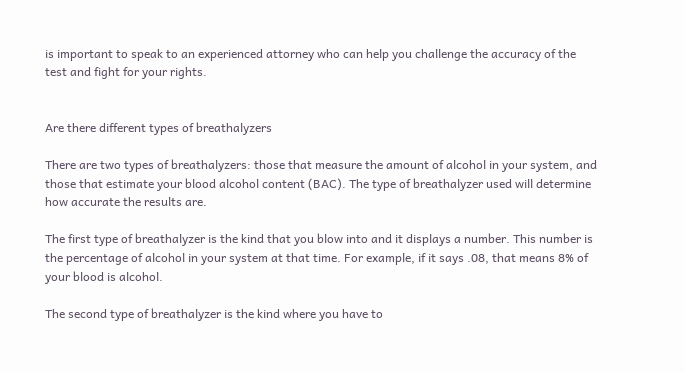is important to speak to an experienced attorney who can help you challenge the accuracy of the test and fight for your rights.


Are there different types of breathalyzers

There are two types of breathalyzers: those that measure the amount of alcohol in your system, and those that estimate your blood alcohol content (BAC). The type of breathalyzer used will determine how accurate the results are.

The first type of breathalyzer is the kind that you blow into and it displays a number. This number is the percentage of alcohol in your system at that time. For example, if it says .08, that means 8% of your blood is alcohol.

The second type of breathalyzer is the kind where you have to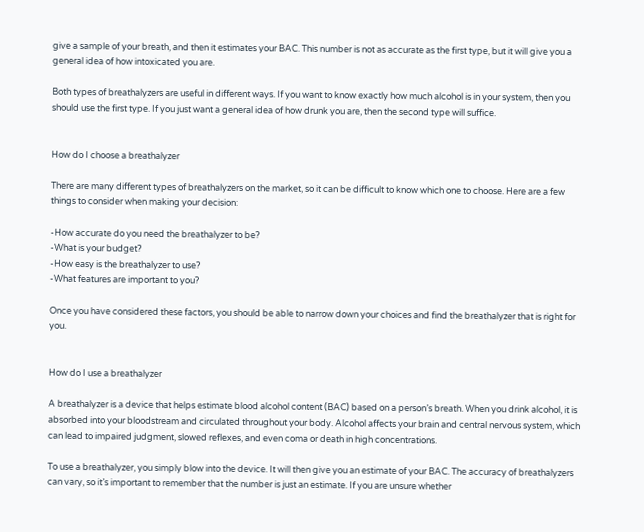give a sample of your breath, and then it estimates your BAC. This number is not as accurate as the first type, but it will give you a general idea of how intoxicated you are.

Both types of breathalyzers are useful in different ways. If you want to know exactly how much alcohol is in your system, then you should use the first type. If you just want a general idea of how drunk you are, then the second type will suffice.


How do I choose a breathalyzer

There are many different types of breathalyzers on the market, so it can be difficult to know which one to choose. Here are a few things to consider when making your decision:

-How accurate do you need the breathalyzer to be?
-What is your budget?
-How easy is the breathalyzer to use?
-What features are important to you?

Once you have considered these factors, you should be able to narrow down your choices and find the breathalyzer that is right for you.


How do I use a breathalyzer

A breathalyzer is a device that helps estimate blood alcohol content (BAC) based on a person’s breath. When you drink alcohol, it is absorbed into your bloodstream and circulated throughout your body. Alcohol affects your brain and central nervous system, which can lead to impaired judgment, slowed reflexes, and even coma or death in high concentrations.

To use a breathalyzer, you simply blow into the device. It will then give you an estimate of your BAC. The accuracy of breathalyzers can vary, so it’s important to remember that the number is just an estimate. If you are unsure whether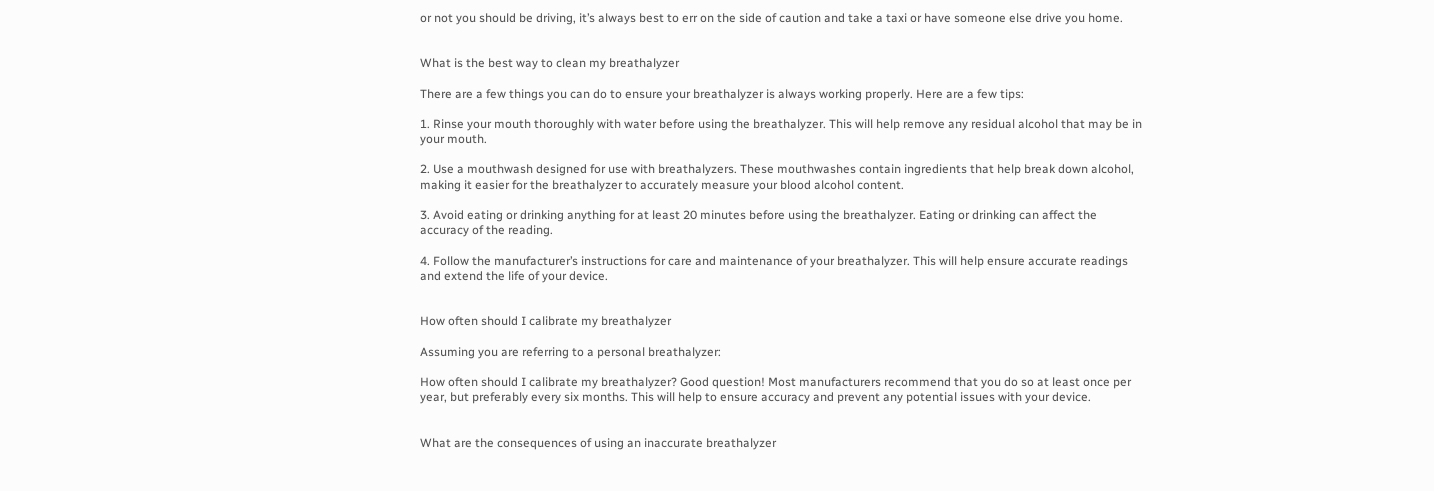or not you should be driving, it’s always best to err on the side of caution and take a taxi or have someone else drive you home.


What is the best way to clean my breathalyzer

There are a few things you can do to ensure your breathalyzer is always working properly. Here are a few tips:

1. Rinse your mouth thoroughly with water before using the breathalyzer. This will help remove any residual alcohol that may be in your mouth.

2. Use a mouthwash designed for use with breathalyzers. These mouthwashes contain ingredients that help break down alcohol, making it easier for the breathalyzer to accurately measure your blood alcohol content.

3. Avoid eating or drinking anything for at least 20 minutes before using the breathalyzer. Eating or drinking can affect the accuracy of the reading.

4. Follow the manufacturer’s instructions for care and maintenance of your breathalyzer. This will help ensure accurate readings and extend the life of your device.


How often should I calibrate my breathalyzer

Assuming you are referring to a personal breathalyzer:

How often should I calibrate my breathalyzer? Good question! Most manufacturers recommend that you do so at least once per year, but preferably every six months. This will help to ensure accuracy and prevent any potential issues with your device.


What are the consequences of using an inaccurate breathalyzer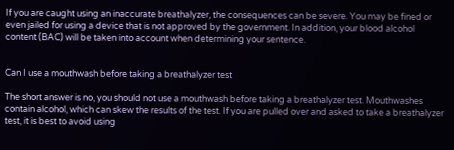If you are caught using an inaccurate breathalyzer, the consequences can be severe. You may be fined or even jailed for using a device that is not approved by the government. In addition, your blood alcohol content (BAC) will be taken into account when determining your sentence.


Can I use a mouthwash before taking a breathalyzer test

The short answer is no, you should not use a mouthwash before taking a breathalyzer test. Mouthwashes contain alcohol, which can skew the results of the test. If you are pulled over and asked to take a breathalyzer test, it is best to avoid using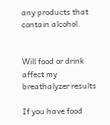any products that contain alcohol.


Will food or drink affect my breathalyzer results

If you have food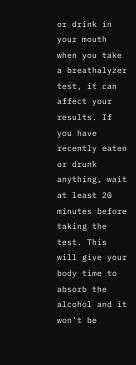or drink in your mouth when you take a breathalyzer test, it can affect your results. If you have recently eaten or drunk anything, wait at least 20 minutes before taking the test. This will give your body time to absorb the alcohol and it won’t be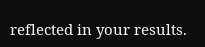reflected in your results.